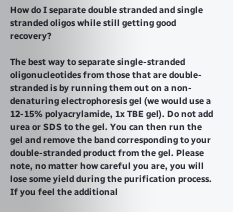How do I separate double stranded and single stranded oligos while still getting good recovery?

The best way to separate single-stranded oligonucleotides from those that are double-stranded is by running them out on a non-denaturing electrophoresis gel (we would use a 12-15% polyacrylamide, 1x TBE gel). Do not add urea or SDS to the gel. You can then run the gel and remove the band corresponding to your double-stranded product from the gel. Please note, no matter how careful you are, you will lose some yield during the purification process. If you feel the additional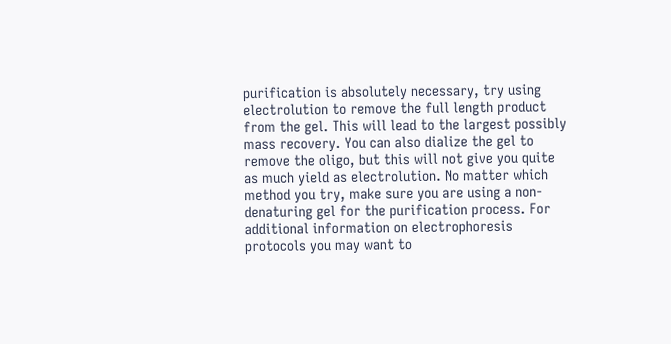purification is absolutely necessary, try using electrolution to remove the full length product from the gel. This will lead to the largest possibly mass recovery. You can also dialize the gel to remove the oligo, but this will not give you quite as much yield as electrolution. No matter which method you try, make sure you are using a non-denaturing gel for the purification process. For additional information on electrophoresis protocols you may want to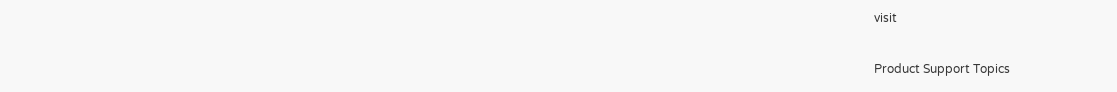visit

Product Support Topics